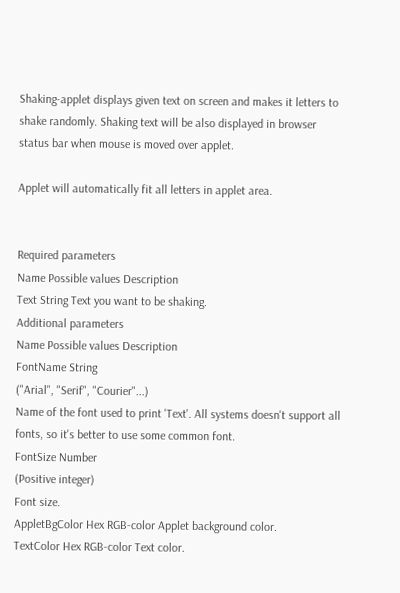Shaking-applet displays given text on screen and makes it letters to shake randomly. Shaking text will be also displayed in browser status bar when mouse is moved over applet.

Applet will automatically fit all letters in applet area.


Required parameters
Name Possible values Description
Text String Text you want to be shaking.
Additional parameters
Name Possible values Description
FontName String
("Arial", "Serif", "Courier"...)
Name of the font used to print 'Text'. All systems doesn't support all fonts, so it's better to use some common font.
FontSize Number
(Positive integer)
Font size.
AppletBgColor Hex RGB-color Applet background color.
TextColor Hex RGB-color Text color.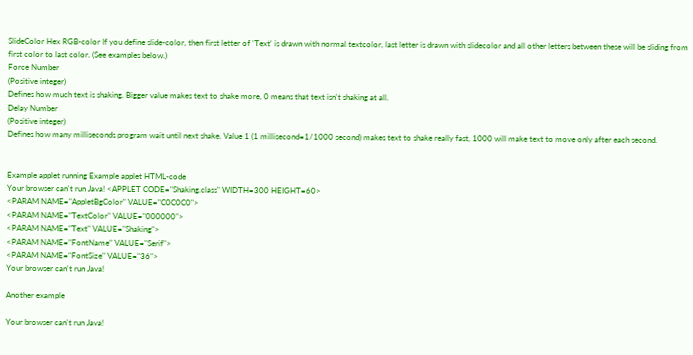SlideColor Hex RGB-color If you define slide-color, then first letter of 'Text' is drawn with normal textcolor, last letter is drawn with slidecolor and all other letters between these will be sliding from first color to last color. (See examples below.)
Force Number
(Positive integer)
Defines how much text is shaking. Bigger value makes text to shake more, 0 means that text isn't shaking at all.
Delay Number
(Positive integer)
Defines how many milliseconds program wait until next shake. Value 1 (1 millisecond=1/1000 second) makes text to shake really fast, 1000 will make text to move only after each second.


Example applet running Example applet HTML-code
Your browser can't run Java! <APPLET CODE="Shaking.class" WIDTH=300 HEIGHT=60>
<PARAM NAME="AppletBgColor" VALUE="C0C0C0">
<PARAM NAME="TextColor" VALUE="000000">
<PARAM NAME="Text" VALUE="Shaking">
<PARAM NAME="FontName" VALUE="Serif">
<PARAM NAME="FontSize" VALUE="36">
Your browser can't run Java!

Another example

Your browser can't run Java!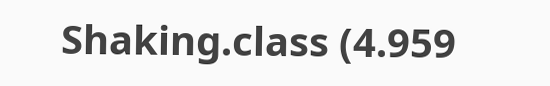Shaking.class (4.959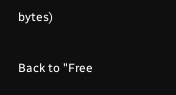bytes)

Back to "Free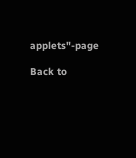applets"-page

Back to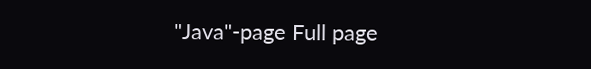"Java"-page Full page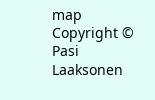map Copyright © Pasi Laaksonen